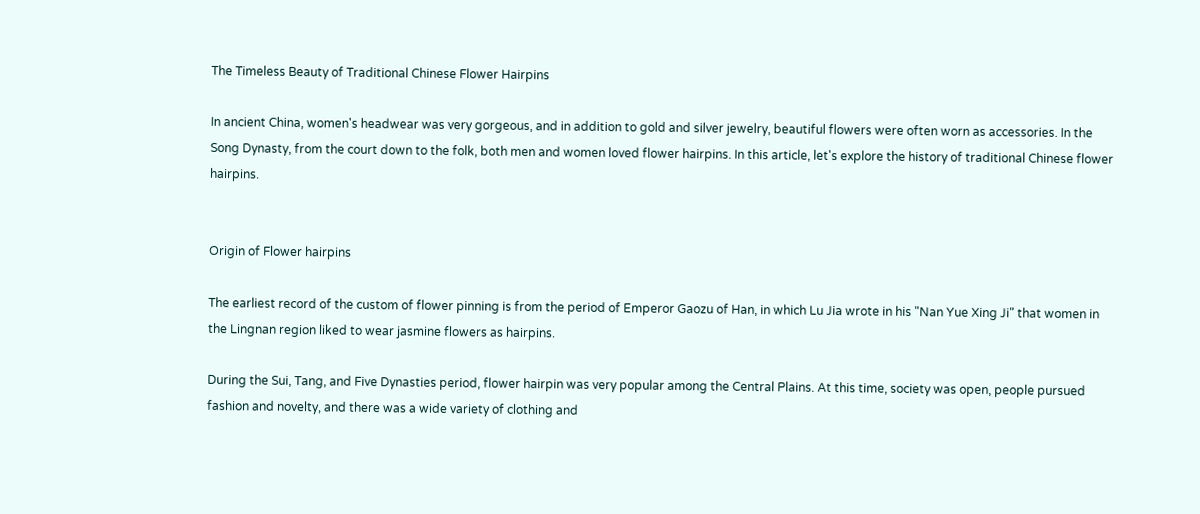The Timeless Beauty of Traditional Chinese Flower Hairpins

In ancient China, women's headwear was very gorgeous, and in addition to gold and silver jewelry, beautiful flowers were often worn as accessories. In the Song Dynasty, from the court down to the folk, both men and women loved flower hairpins. In this article, let's explore the history of traditional Chinese flower hairpins.


Origin of Flower hairpins

The earliest record of the custom of flower pinning is from the period of Emperor Gaozu of Han, in which Lu Jia wrote in his "Nan Yue Xing Ji" that women in the Lingnan region liked to wear jasmine flowers as hairpins.

During the Sui, Tang, and Five Dynasties period, flower hairpin was very popular among the Central Plains. At this time, society was open, people pursued fashion and novelty, and there was a wide variety of clothing and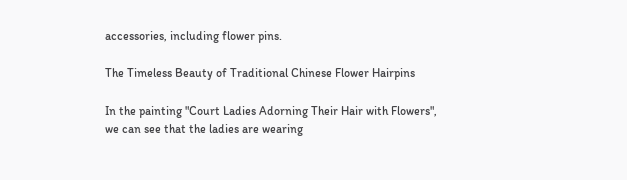accessories, including flower pins.

The Timeless Beauty of Traditional Chinese Flower Hairpins

In the painting "Court Ladies Adorning Their Hair with Flowers", we can see that the ladies are wearing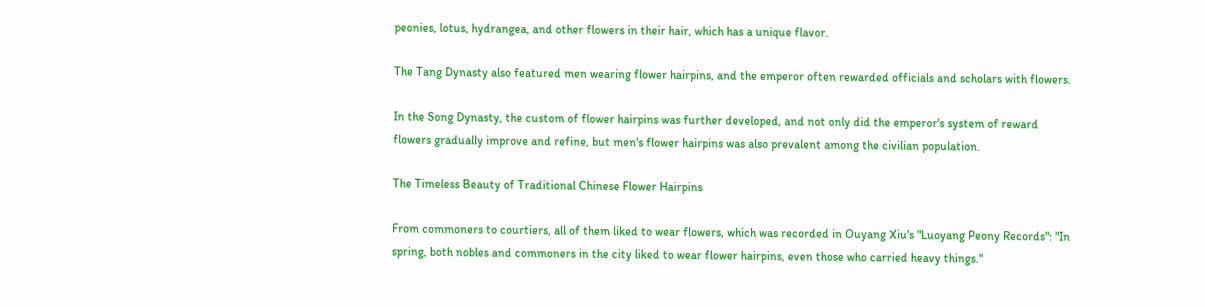peonies, lotus, hydrangea, and other flowers in their hair, which has a unique flavor.

The Tang Dynasty also featured men wearing flower hairpins, and the emperor often rewarded officials and scholars with flowers.

In the Song Dynasty, the custom of flower hairpins was further developed, and not only did the emperor's system of reward flowers gradually improve and refine, but men's flower hairpins was also prevalent among the civilian population.

The Timeless Beauty of Traditional Chinese Flower Hairpins

From commoners to courtiers, all of them liked to wear flowers, which was recorded in Ouyang Xiu's "Luoyang Peony Records": "In spring, both nobles and commoners in the city liked to wear flower hairpins, even those who carried heavy things."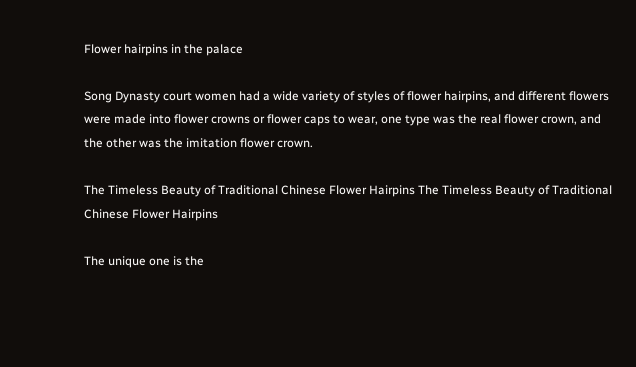Flower hairpins in the palace

Song Dynasty court women had a wide variety of styles of flower hairpins, and different flowers were made into flower crowns or flower caps to wear, one type was the real flower crown, and the other was the imitation flower crown.

The Timeless Beauty of Traditional Chinese Flower Hairpins The Timeless Beauty of Traditional Chinese Flower Hairpins

The unique one is the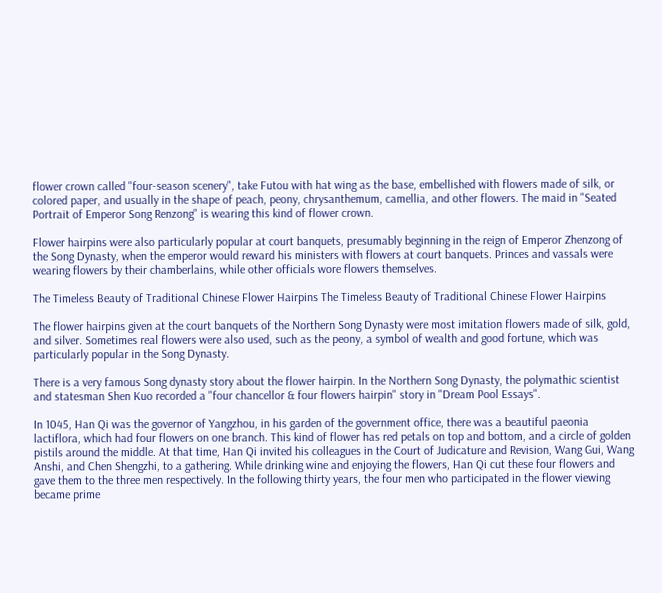flower crown called "four-season scenery", take Futou with hat wing as the base, embellished with flowers made of silk, or colored paper, and usually in the shape of peach, peony, chrysanthemum, camellia, and other flowers. The maid in "Seated Portrait of Emperor Song Renzong" is wearing this kind of flower crown.

Flower hairpins were also particularly popular at court banquets, presumably beginning in the reign of Emperor Zhenzong of the Song Dynasty, when the emperor would reward his ministers with flowers at court banquets. Princes and vassals were wearing flowers by their chamberlains, while other officials wore flowers themselves.

The Timeless Beauty of Traditional Chinese Flower Hairpins The Timeless Beauty of Traditional Chinese Flower Hairpins

The flower hairpins given at the court banquets of the Northern Song Dynasty were most imitation flowers made of silk, gold, and silver. Sometimes real flowers were also used, such as the peony, a symbol of wealth and good fortune, which was particularly popular in the Song Dynasty.

There is a very famous Song dynasty story about the flower hairpin. In the Northern Song Dynasty, the polymathic scientist and statesman Shen Kuo recorded a "four chancellor & four flowers hairpin" story in "Dream Pool Essays".

In 1045, Han Qi was the governor of Yangzhou, in his garden of the government office, there was a beautiful paeonia lactiflora, which had four flowers on one branch. This kind of flower has red petals on top and bottom, and a circle of golden pistils around the middle. At that time, Han Qi invited his colleagues in the Court of Judicature and Revision, Wang Gui, Wang Anshi, and Chen Shengzhi, to a gathering. While drinking wine and enjoying the flowers, Han Qi cut these four flowers and gave them to the three men respectively. In the following thirty years, the four men who participated in the flower viewing became prime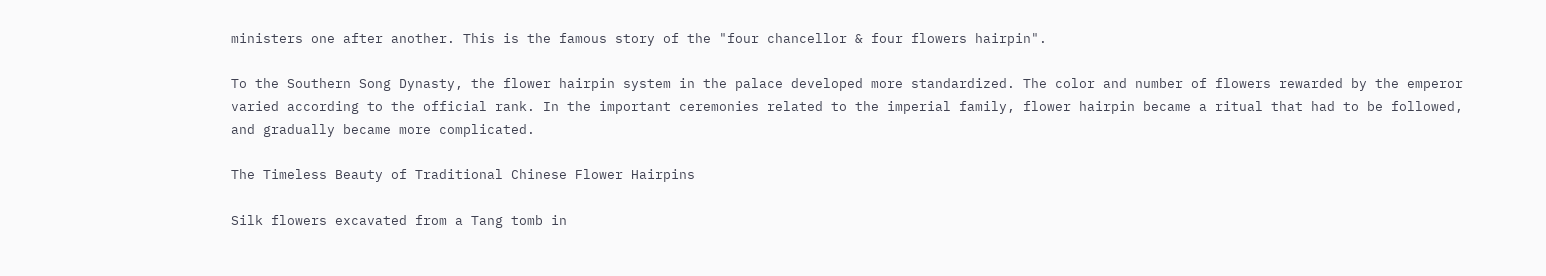ministers one after another. This is the famous story of the "four chancellor & four flowers hairpin".

To the Southern Song Dynasty, the flower hairpin system in the palace developed more standardized. The color and number of flowers rewarded by the emperor varied according to the official rank. In the important ceremonies related to the imperial family, flower hairpin became a ritual that had to be followed, and gradually became more complicated.

The Timeless Beauty of Traditional Chinese Flower Hairpins

Silk flowers excavated from a Tang tomb in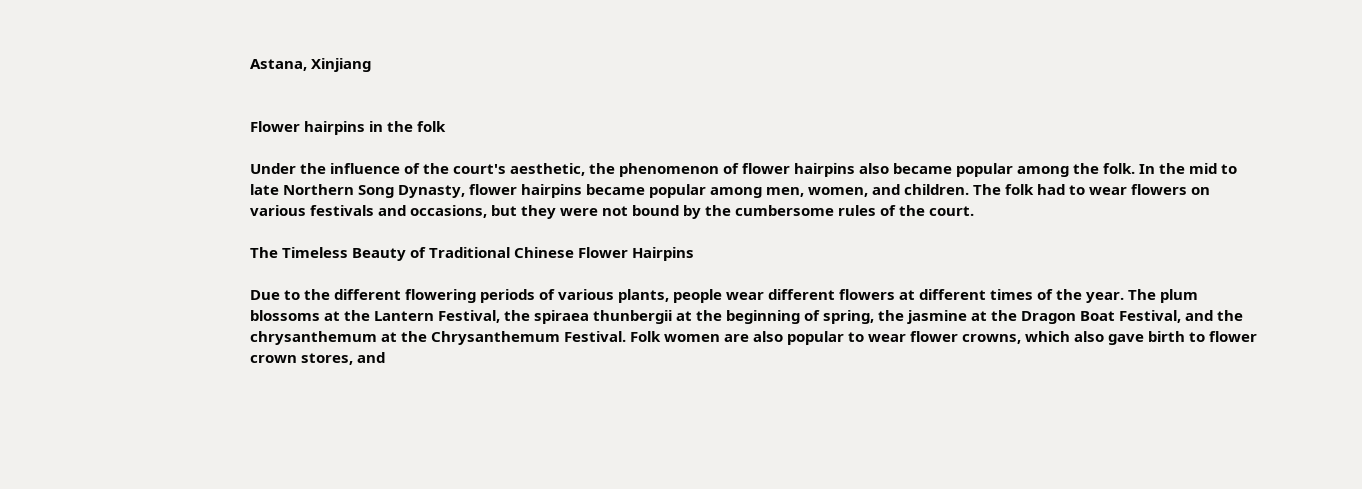Astana, Xinjiang


Flower hairpins in the folk

Under the influence of the court's aesthetic, the phenomenon of flower hairpins also became popular among the folk. In the mid to late Northern Song Dynasty, flower hairpins became popular among men, women, and children. The folk had to wear flowers on various festivals and occasions, but they were not bound by the cumbersome rules of the court.

The Timeless Beauty of Traditional Chinese Flower Hairpins

Due to the different flowering periods of various plants, people wear different flowers at different times of the year. The plum blossoms at the Lantern Festival, the spiraea thunbergii at the beginning of spring, the jasmine at the Dragon Boat Festival, and the chrysanthemum at the Chrysanthemum Festival. Folk women are also popular to wear flower crowns, which also gave birth to flower crown stores, and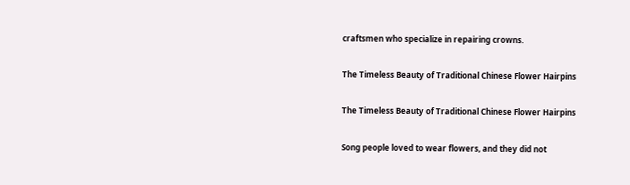craftsmen who specialize in repairing crowns.

The Timeless Beauty of Traditional Chinese Flower Hairpins

The Timeless Beauty of Traditional Chinese Flower Hairpins

Song people loved to wear flowers, and they did not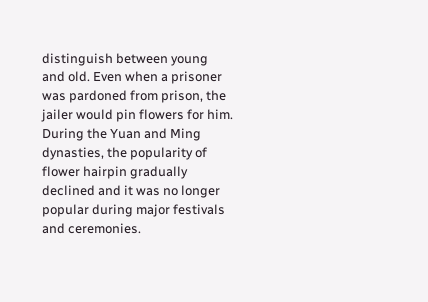distinguish between young and old. Even when a prisoner was pardoned from prison, the jailer would pin flowers for him. During the Yuan and Ming dynasties, the popularity of flower hairpin gradually declined and it was no longer popular during major festivals and ceremonies.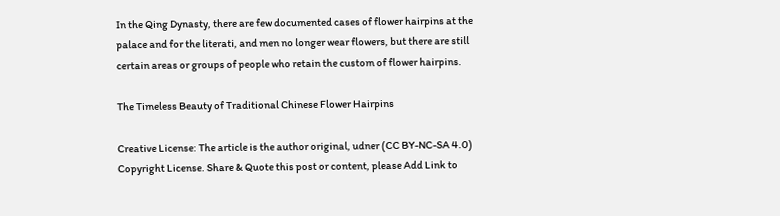In the Qing Dynasty, there are few documented cases of flower hairpins at the palace and for the literati, and men no longer wear flowers, but there are still certain areas or groups of people who retain the custom of flower hairpins.

The Timeless Beauty of Traditional Chinese Flower Hairpins

Creative License: The article is the author original, udner (CC BY-NC-SA 4.0) Copyright License. Share & Quote this post or content, please Add Link to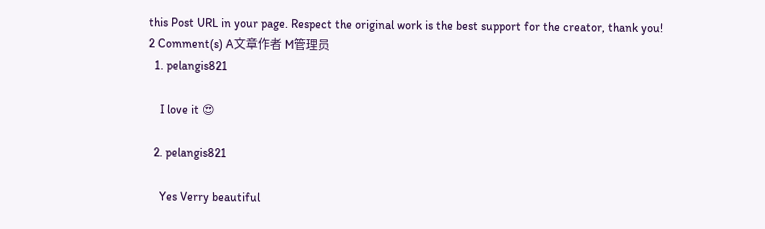this Post URL in your page. Respect the original work is the best support for the creator, thank you!
2 Comment(s) A文章作者 M管理员
  1. pelangis821

    I love it 😍

  2. pelangis821

    Yes Verry beautiful